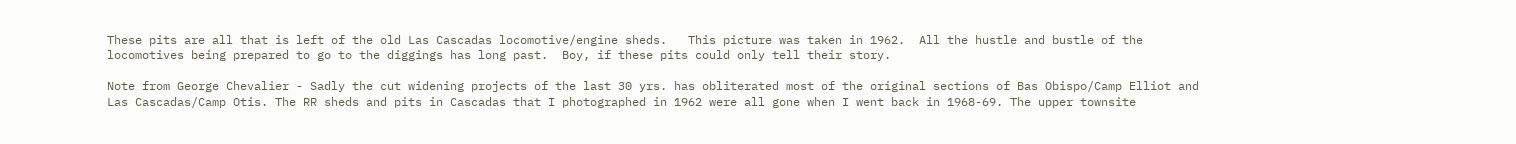These pits are all that is left of the old Las Cascadas locomotive/engine sheds.   This picture was taken in 1962.  All the hustle and bustle of the locomotives being prepared to go to the diggings has long past.  Boy, if these pits could only tell their story.

Note from George Chevalier - Sadly the cut widening projects of the last 30 yrs. has obliterated most of the original sections of Bas Obispo/Camp Elliot and Las Cascadas/Camp Otis. The RR sheds and pits in Cascadas that I photographed in 1962 were all gone when I went back in 1968-69. The upper townsite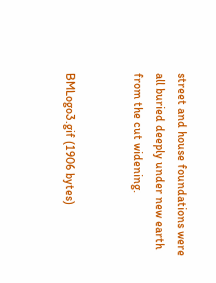street and house foundations were all buried deeply under new earth from the cut widening.


BMLogo3.gif (1906 bytes)